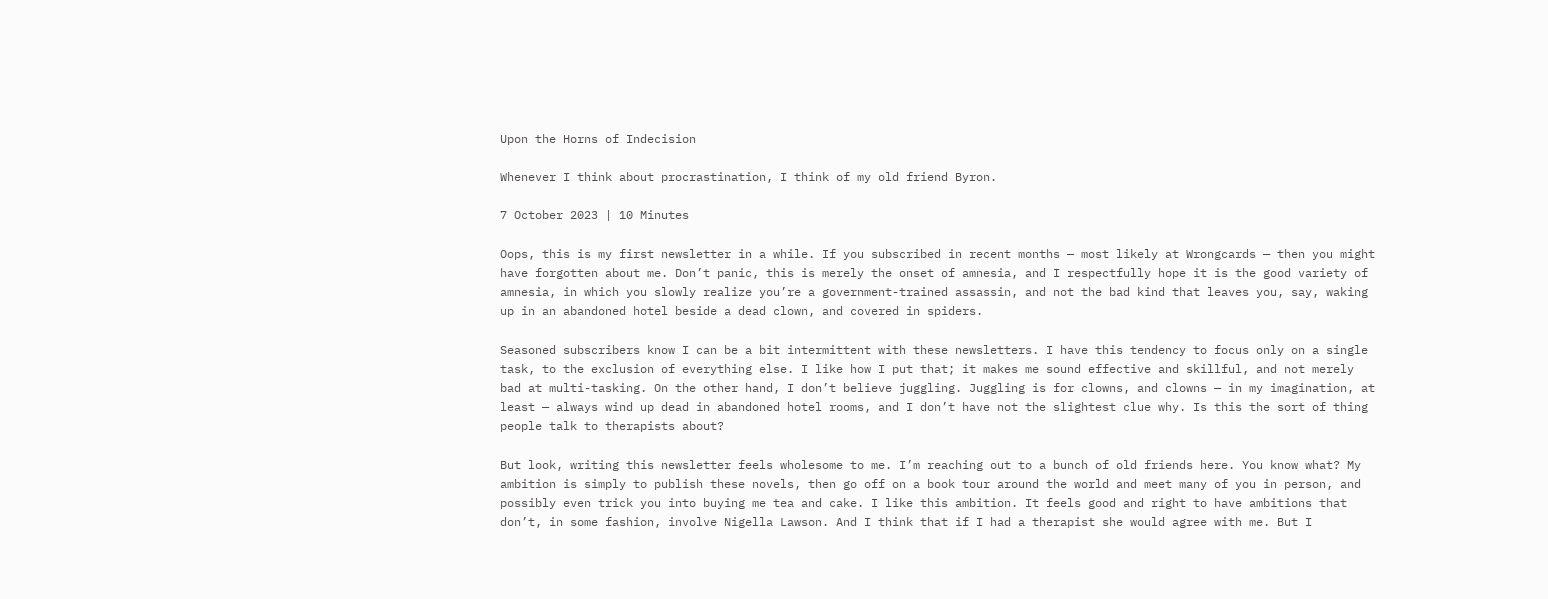Upon the Horns of Indecision

Whenever I think about procrastination, I think of my old friend Byron.

7 October 2023 | 10 Minutes

Oops, this is my first newsletter in a while. If you subscribed in recent months — most likely at Wrongcards — then you might have forgotten about me. Don’t panic, this is merely the onset of amnesia, and I respectfully hope it is the good variety of amnesia, in which you slowly realize you’re a government-trained assassin, and not the bad kind that leaves you, say, waking up in an abandoned hotel beside a dead clown, and covered in spiders.

Seasoned subscribers know I can be a bit intermittent with these newsletters. I have this tendency to focus only on a single task, to the exclusion of everything else. I like how I put that; it makes me sound effective and skillful, and not merely bad at multi-tasking. On the other hand, I don’t believe juggling. Juggling is for clowns, and clowns — in my imagination, at least — always wind up dead in abandoned hotel rooms, and I don’t have not the slightest clue why. Is this the sort of thing people talk to therapists about?

But look, writing this newsletter feels wholesome to me. I’m reaching out to a bunch of old friends here. You know what? My ambition is simply to publish these novels, then go off on a book tour around the world and meet many of you in person, and possibly even trick you into buying me tea and cake. I like this ambition. It feels good and right to have ambitions that don’t, in some fashion, involve Nigella Lawson. And I think that if I had a therapist she would agree with me. But I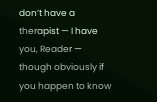don’t have a therapist — I have you, Reader — though obviously if you happen to know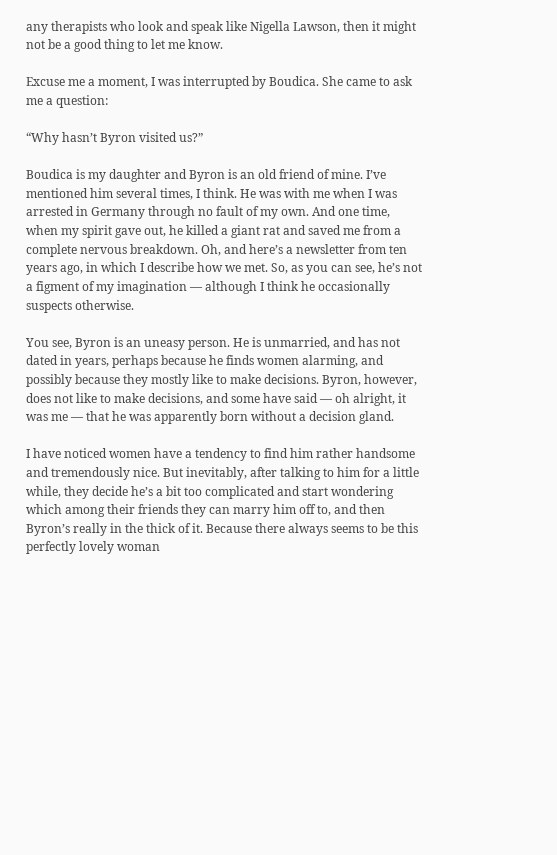any therapists who look and speak like Nigella Lawson, then it might not be a good thing to let me know.

Excuse me a moment, I was interrupted by Boudica. She came to ask me a question:

“Why hasn’t Byron visited us?”

Boudica is my daughter and Byron is an old friend of mine. I’ve mentioned him several times, I think. He was with me when I was arrested in Germany through no fault of my own. And one time, when my spirit gave out, he killed a giant rat and saved me from a complete nervous breakdown. Oh, and here’s a newsletter from ten years ago, in which I describe how we met. So, as you can see, he’s not a figment of my imagination — although I think he occasionally suspects otherwise.

You see, Byron is an uneasy person. He is unmarried, and has not dated in years, perhaps because he finds women alarming, and possibly because they mostly like to make decisions. Byron, however, does not like to make decisions, and some have said — oh alright, it was me — that he was apparently born without a decision gland.

I have noticed women have a tendency to find him rather handsome and tremendously nice. But inevitably, after talking to him for a little while, they decide he’s a bit too complicated and start wondering which among their friends they can marry him off to, and then Byron’s really in the thick of it. Because there always seems to be this perfectly lovely woman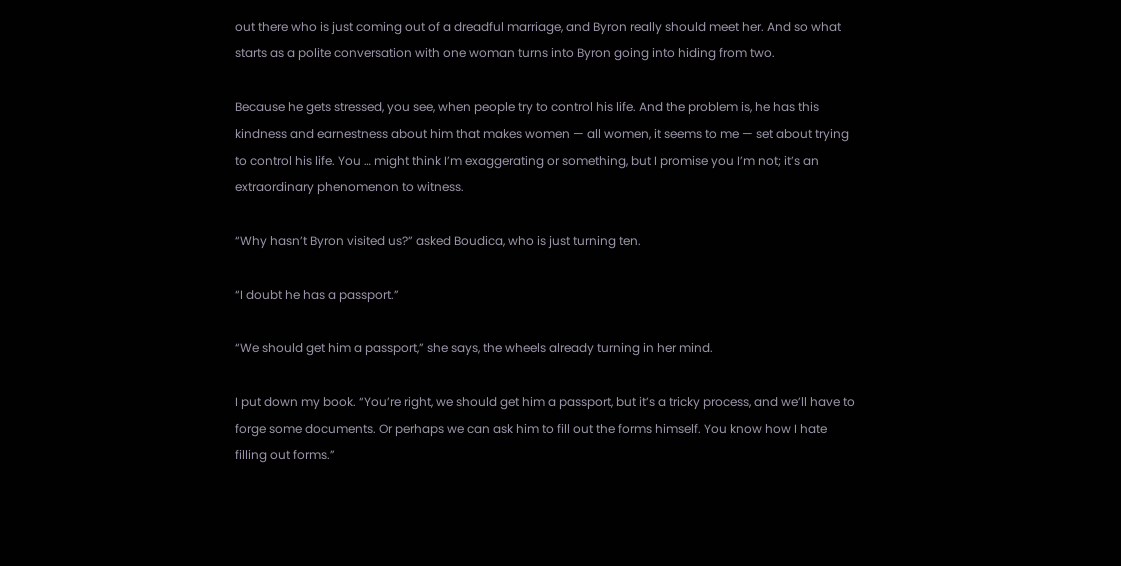out there who is just coming out of a dreadful marriage, and Byron really should meet her. And so what starts as a polite conversation with one woman turns into Byron going into hiding from two.

Because he gets stressed, you see, when people try to control his life. And the problem is, he has this kindness and earnestness about him that makes women — all women, it seems to me — set about trying to control his life. You … might think I’m exaggerating or something, but I promise you I’m not; it’s an extraordinary phenomenon to witness.

“Why hasn’t Byron visited us?” asked Boudica, who is just turning ten.

“I doubt he has a passport.”

“We should get him a passport,” she says, the wheels already turning in her mind.

I put down my book. “You’re right, we should get him a passport, but it’s a tricky process, and we’ll have to forge some documents. Or perhaps we can ask him to fill out the forms himself. You know how I hate filling out forms.”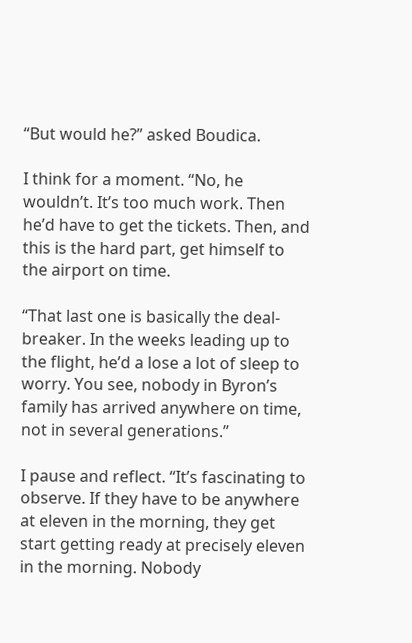“But would he?” asked Boudica.

I think for a moment. “No, he wouldn’t. It’s too much work. Then he’d have to get the tickets. Then, and this is the hard part, get himself to the airport on time.

“That last one is basically the deal-breaker. In the weeks leading up to the flight, he’d a lose a lot of sleep to worry. You see, nobody in Byron’s family has arrived anywhere on time, not in several generations.”

I pause and reflect. “It’s fascinating to observe. If they have to be anywhere at eleven in the morning, they get start getting ready at precisely eleven in the morning. Nobody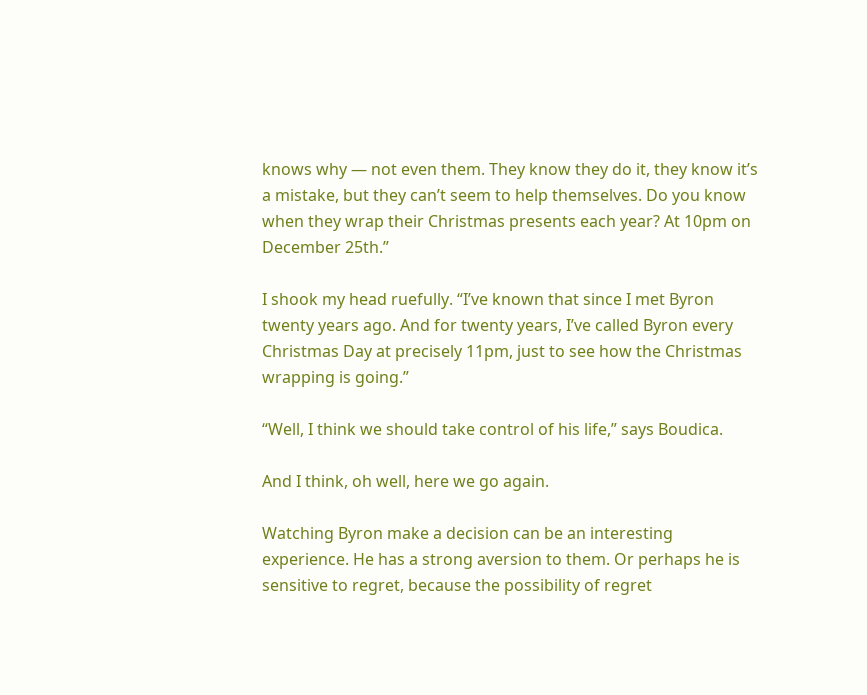knows why — not even them. They know they do it, they know it’s a mistake, but they can’t seem to help themselves. Do you know when they wrap their Christmas presents each year? At 10pm on December 25th.”

I shook my head ruefully. “I’ve known that since I met Byron twenty years ago. And for twenty years, I’ve called Byron every Christmas Day at precisely 11pm, just to see how the Christmas wrapping is going.”

“Well, I think we should take control of his life,” says Boudica.

And I think, oh well, here we go again.

Watching Byron make a decision can be an interesting experience. He has a strong aversion to them. Or perhaps he is sensitive to regret, because the possibility of regret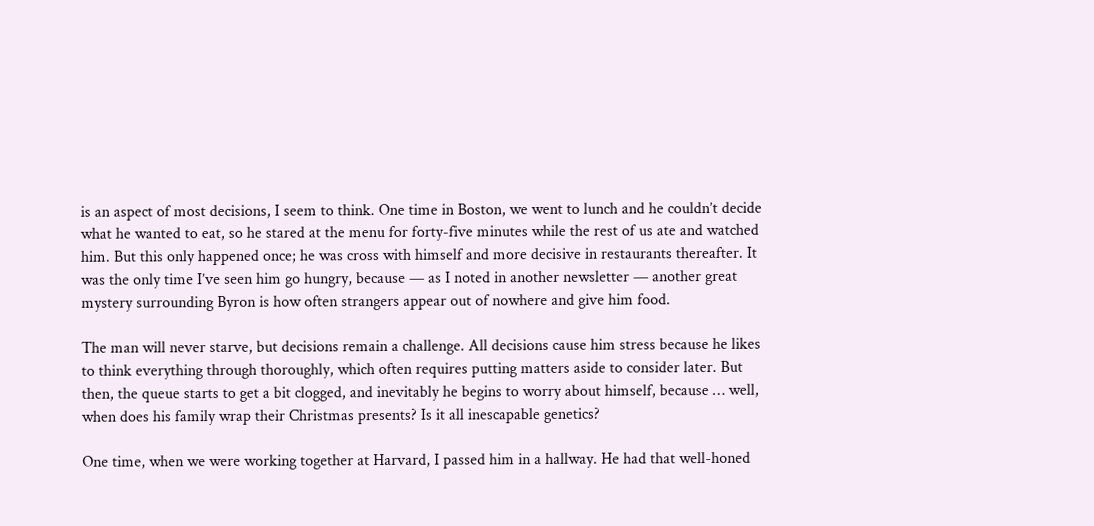is an aspect of most decisions, I seem to think. One time in Boston, we went to lunch and he couldn’t decide what he wanted to eat, so he stared at the menu for forty-five minutes while the rest of us ate and watched him. But this only happened once; he was cross with himself and more decisive in restaurants thereafter. It was the only time I’ve seen him go hungry, because — as I noted in another newsletter — another great mystery surrounding Byron is how often strangers appear out of nowhere and give him food.

The man will never starve, but decisions remain a challenge. All decisions cause him stress because he likes to think everything through thoroughly, which often requires putting matters aside to consider later. But then, the queue starts to get a bit clogged, and inevitably he begins to worry about himself, because … well, when does his family wrap their Christmas presents? Is it all inescapable genetics?

One time, when we were working together at Harvard, I passed him in a hallway. He had that well-honed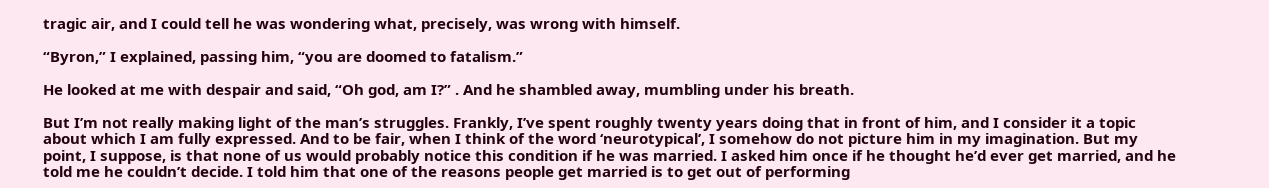tragic air, and I could tell he was wondering what, precisely, was wrong with himself.

“Byron,” I explained, passing him, “you are doomed to fatalism.”

He looked at me with despair and said, “Oh god, am I?” . And he shambled away, mumbling under his breath.

But I’m not really making light of the man’s struggles. Frankly, I’ve spent roughly twenty years doing that in front of him, and I consider it a topic about which I am fully expressed. And to be fair, when I think of the word ‘neurotypical’, I somehow do not picture him in my imagination. But my point, I suppose, is that none of us would probably notice this condition if he was married. I asked him once if he thought he’d ever get married, and he told me he couldn’t decide. I told him that one of the reasons people get married is to get out of performing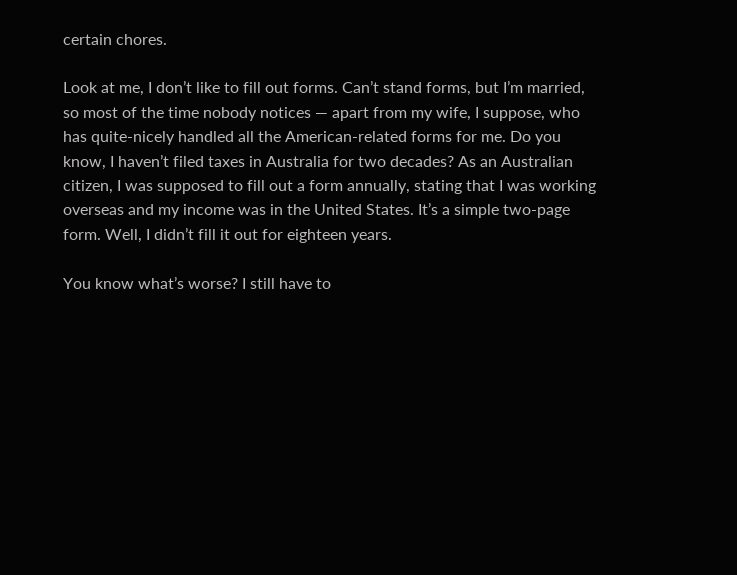certain chores.

Look at me, I don’t like to fill out forms. Can’t stand forms, but I’m married, so most of the time nobody notices — apart from my wife, I suppose, who has quite-nicely handled all the American-related forms for me. Do you know, I haven’t filed taxes in Australia for two decades? As an Australian citizen, I was supposed to fill out a form annually, stating that I was working overseas and my income was in the United States. It’s a simple two-page form. Well, I didn’t fill it out for eighteen years.

You know what’s worse? I still have to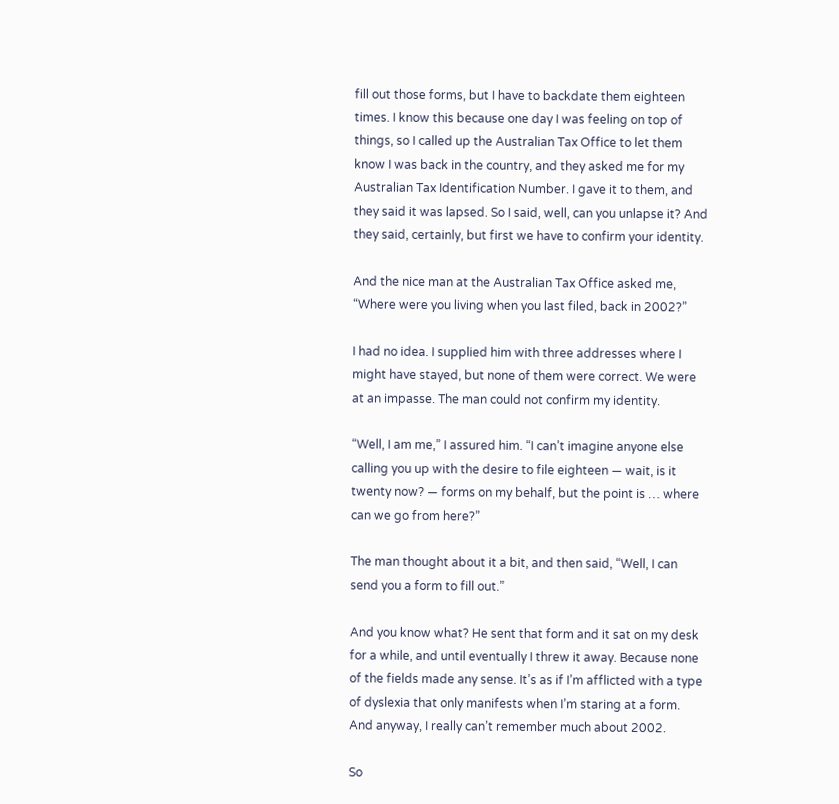fill out those forms, but I have to backdate them eighteen times. I know this because one day I was feeling on top of things, so I called up the Australian Tax Office to let them know I was back in the country, and they asked me for my Australian Tax Identification Number. I gave it to them, and they said it was lapsed. So I said, well, can you unlapse it? And they said, certainly, but first we have to confirm your identity.

And the nice man at the Australian Tax Office asked me, “Where were you living when you last filed, back in 2002?”

I had no idea. I supplied him with three addresses where I might have stayed, but none of them were correct. We were at an impasse. The man could not confirm my identity.

“Well, I am me,” I assured him. “I can’t imagine anyone else calling you up with the desire to file eighteen — wait, is it twenty now? — forms on my behalf, but the point is … where can we go from here?”

The man thought about it a bit, and then said, “Well, I can send you a form to fill out.”

And you know what? He sent that form and it sat on my desk for a while, and until eventually I threw it away. Because none of the fields made any sense. It’s as if I’m afflicted with a type of dyslexia that only manifests when I’m staring at a form. And anyway, I really can’t remember much about 2002.

So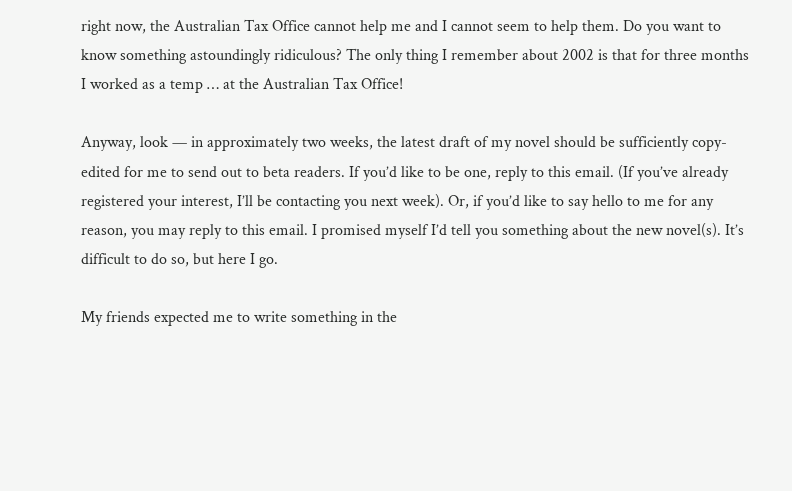right now, the Australian Tax Office cannot help me and I cannot seem to help them. Do you want to know something astoundingly ridiculous? The only thing I remember about 2002 is that for three months I worked as a temp … at the Australian Tax Office!

Anyway, look — in approximately two weeks, the latest draft of my novel should be sufficiently copy-edited for me to send out to beta readers. If you’d like to be one, reply to this email. (If you’ve already registered your interest, I’ll be contacting you next week). Or, if you’d like to say hello to me for any reason, you may reply to this email. I promised myself I’d tell you something about the new novel(s). It’s difficult to do so, but here I go.

My friends expected me to write something in the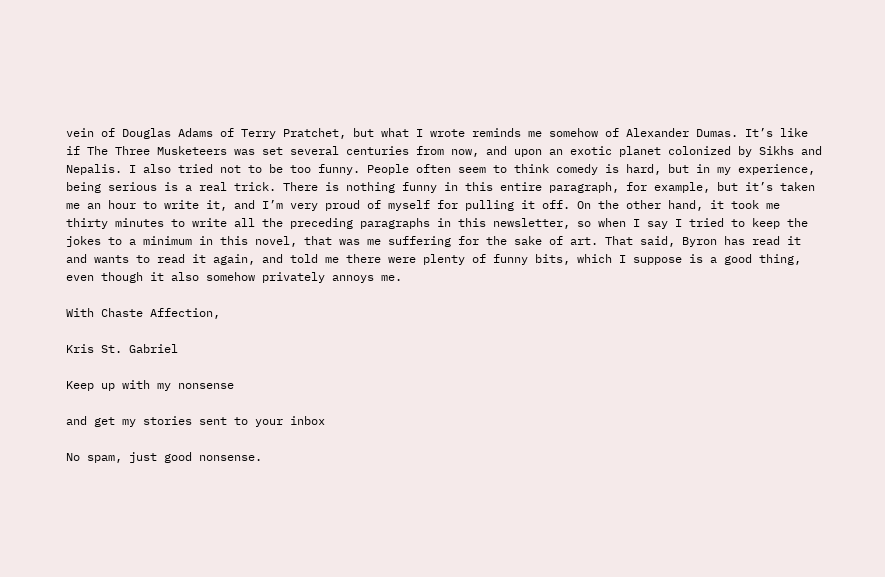vein of Douglas Adams of Terry Pratchet, but what I wrote reminds me somehow of Alexander Dumas. It’s like if The Three Musketeers was set several centuries from now, and upon an exotic planet colonized by Sikhs and Nepalis. I also tried not to be too funny. People often seem to think comedy is hard, but in my experience, being serious is a real trick. There is nothing funny in this entire paragraph, for example, but it’s taken me an hour to write it, and I’m very proud of myself for pulling it off. On the other hand, it took me thirty minutes to write all the preceding paragraphs in this newsletter, so when I say I tried to keep the jokes to a minimum in this novel, that was me suffering for the sake of art. That said, Byron has read it and wants to read it again, and told me there were plenty of funny bits, which I suppose is a good thing, even though it also somehow privately annoys me.

With Chaste Affection,

Kris St. Gabriel

Keep up with my nonsense

and get my stories sent to your inbox

No spam, just good nonsense.